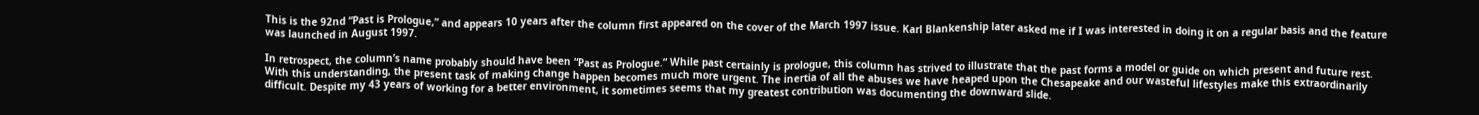This is the 92nd “Past is Prologue,” and appears 10 years after the column first appeared on the cover of the March 1997 issue. Karl Blankenship later asked me if I was interested in doing it on a regular basis and the feature was launched in August 1997.

In retrospect, the column’s name probably should have been “Past as Prologue.” While past certainly is prologue, this column has strived to illustrate that the past forms a model or guide on which present and future rest. With this understanding, the present task of making change happen becomes much more urgent. The inertia of all the abuses we have heaped upon the Chesapeake and our wasteful lifestyles make this extraordinarily difficult. Despite my 43 years of working for a better environment, it sometimes seems that my greatest contribution was documenting the downward slide.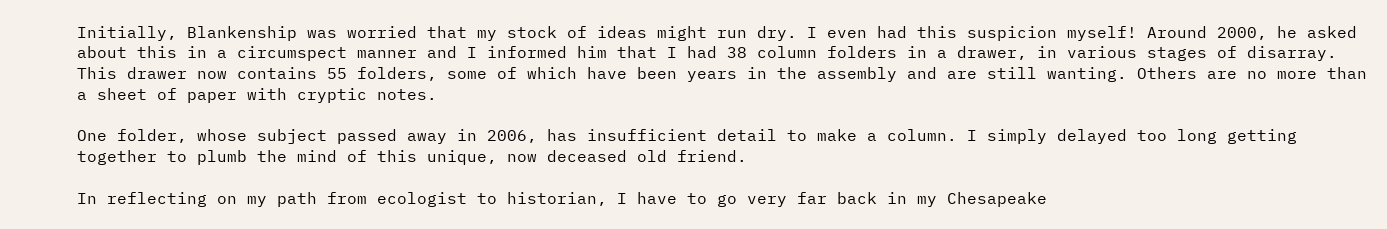Initially, Blankenship was worried that my stock of ideas might run dry. I even had this suspicion myself! Around 2000, he asked about this in a circumspect manner and I informed him that I had 38 column folders in a drawer, in various stages of disarray. This drawer now contains 55 folders, some of which have been years in the assembly and are still wanting. Others are no more than a sheet of paper with cryptic notes.

One folder, whose subject passed away in 2006, has insufficient detail to make a column. I simply delayed too long getting together to plumb the mind of this unique, now deceased old friend.

In reflecting on my path from ecologist to historian, I have to go very far back in my Chesapeake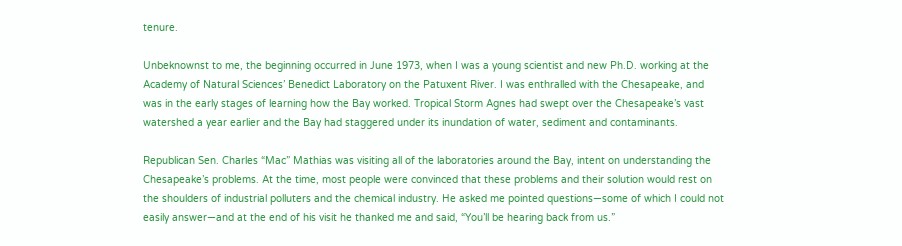tenure.

Unbeknownst to me, the beginning occurred in June 1973, when I was a young scientist and new Ph.D. working at the Academy of Natural Sciences’ Benedict Laboratory on the Patuxent River. I was enthralled with the Chesapeake, and was in the early stages of learning how the Bay worked. Tropical Storm Agnes had swept over the Chesapeake’s vast watershed a year earlier and the Bay had staggered under its inundation of water, sediment and contaminants.

Republican Sen. Charles “Mac” Mathias was visiting all of the laboratories around the Bay, intent on understanding the Chesapeake’s problems. At the time, most people were convinced that these problems and their solution would rest on the shoulders of industrial polluters and the chemical industry. He asked me pointed questions—some of which I could not easily answer—and at the end of his visit he thanked me and said, “You’ll be hearing back from us.”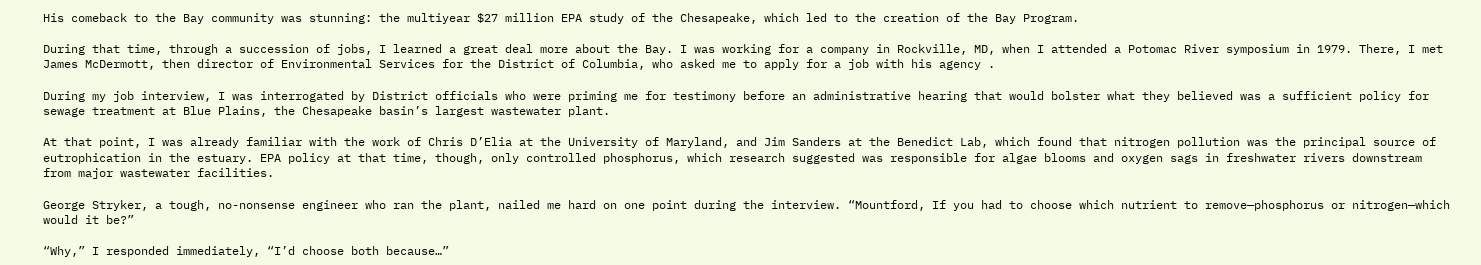His comeback to the Bay community was stunning: the multiyear $27 million EPA study of the Chesapeake, which led to the creation of the Bay Program.

During that time, through a succession of jobs, I learned a great deal more about the Bay. I was working for a company in Rockville, MD, when I attended a Potomac River symposium in 1979. There, I met James McDermott, then director of Environmental Services for the District of Columbia, who asked me to apply for a job with his agency .

During my job interview, I was interrogated by District officials who were priming me for testimony before an administrative hearing that would bolster what they believed was a sufficient policy for sewage treatment at Blue Plains, the Chesapeake basin’s largest wastewater plant.

At that point, I was already familiar with the work of Chris D’Elia at the University of Maryland, and Jim Sanders at the Benedict Lab, which found that nitrogen pollution was the principal source of eutrophication in the estuary. EPA policy at that time, though, only controlled phosphorus, which research suggested was responsible for algae blooms and oxygen sags in freshwater rivers downstream from major wastewater facilities.

George Stryker, a tough, no-nonsense engineer who ran the plant, nailed me hard on one point during the interview. “Mountford, If you had to choose which nutrient to remove—phosphorus or nitrogen—which would it be?”

“Why,” I responded immediately, “I’d choose both because…”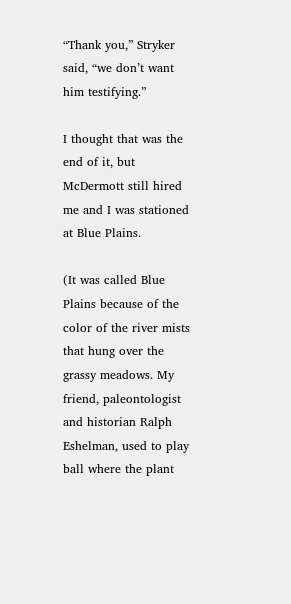“Thank you,” Stryker said, “we don’t want him testifying.”

I thought that was the end of it, but McDermott still hired me and I was stationed at Blue Plains.

(It was called Blue Plains because of the color of the river mists that hung over the grassy meadows. My friend, paleontologist and historian Ralph Eshelman, used to play ball where the plant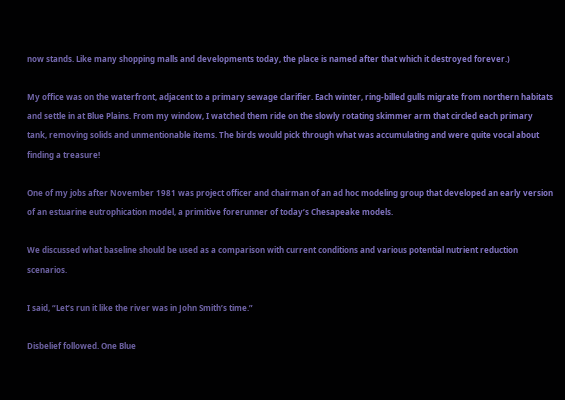now stands. Like many shopping malls and developments today, the place is named after that which it destroyed forever.)

My office was on the waterfront, adjacent to a primary sewage clarifier. Each winter, ring-billed gulls migrate from northern habitats and settle in at Blue Plains. From my window, I watched them ride on the slowly rotating skimmer arm that circled each primary tank, removing solids and unmentionable items. The birds would pick through what was accumulating and were quite vocal about finding a treasure!

One of my jobs after November 1981 was project officer and chairman of an ad hoc modeling group that developed an early version of an estuarine eutrophication model, a primitive forerunner of today’s Chesapeake models.

We discussed what baseline should be used as a comparison with current conditions and various potential nutrient reduction scenarios.

I said, “Let’s run it like the river was in John Smith’s time.”

Disbelief followed. One Blue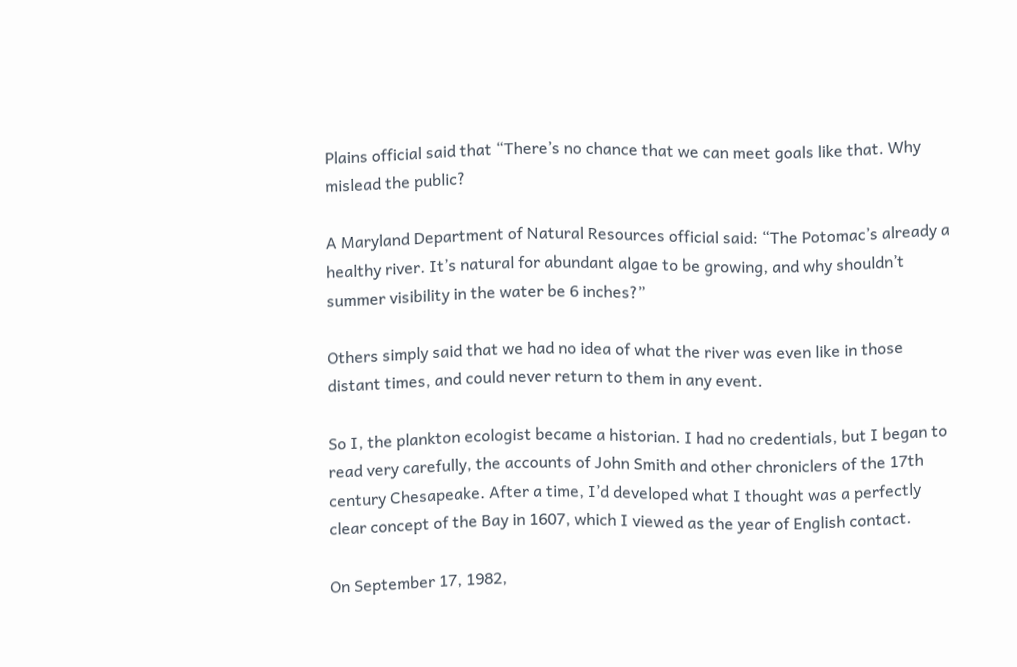Plains official said that “There’s no chance that we can meet goals like that. Why mislead the public?

A Maryland Department of Natural Resources official said: “The Potomac’s already a healthy river. It’s natural for abundant algae to be growing, and why shouldn’t summer visibility in the water be 6 inches?”

Others simply said that we had no idea of what the river was even like in those distant times, and could never return to them in any event.

So I, the plankton ecologist became a historian. I had no credentials, but I began to read very carefully, the accounts of John Smith and other chroniclers of the 17th century Chesapeake. After a time, I’d developed what I thought was a perfectly clear concept of the Bay in 1607, which I viewed as the year of English contact.

On September 17, 1982,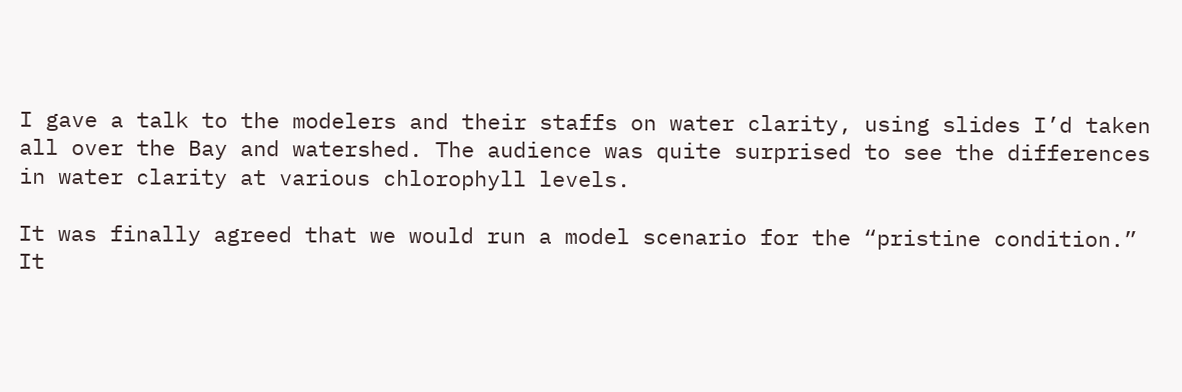I gave a talk to the modelers and their staffs on water clarity, using slides I’d taken all over the Bay and watershed. The audience was quite surprised to see the differences in water clarity at various chlorophyll levels.

It was finally agreed that we would run a model scenario for the “pristine condition.” It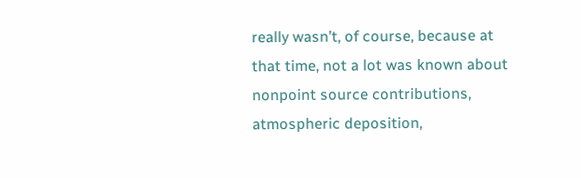really wasn’t, of course, because at that time, not a lot was known about nonpoint source contributions, atmospheric deposition,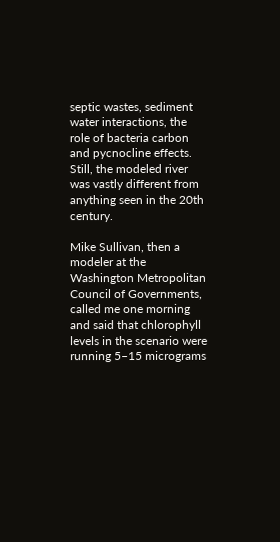septic wastes, sediment water interactions, the role of bacteria carbon and pycnocline effects. Still, the modeled river was vastly different from anything seen in the 20th century.

Mike Sullivan, then a modeler at the Washington Metropolitan Council of Governments, called me one morning and said that chlorophyll levels in the scenario were running 5–15 micrograms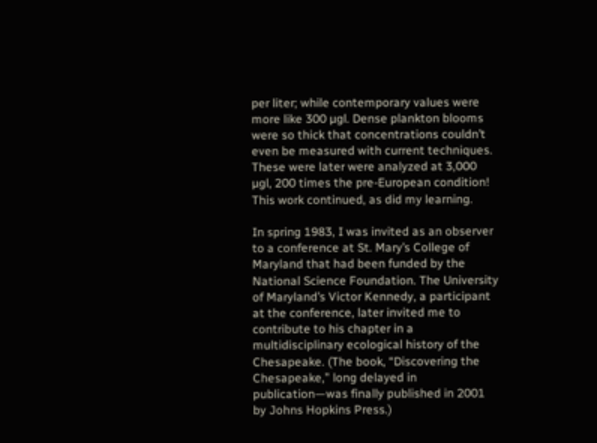per liter; while contemporary values were more like 300 µgl. Dense plankton blooms were so thick that concentrations couldn’t even be measured with current techniques. These were later were analyzed at 3,000 µgl, 200 times the pre-European condition! This work continued, as did my learning.

In spring 1983, I was invited as an observer to a conference at St. Mary’s College of Maryland that had been funded by the National Science Foundation. The University of Maryland’s Victor Kennedy, a participant at the conference, later invited me to contribute to his chapter in a multidisciplinary ecological history of the Chesapeake. (The book, “Discovering the Chesapeake,” long delayed in publication—was finally published in 2001 by Johns Hopkins Press.)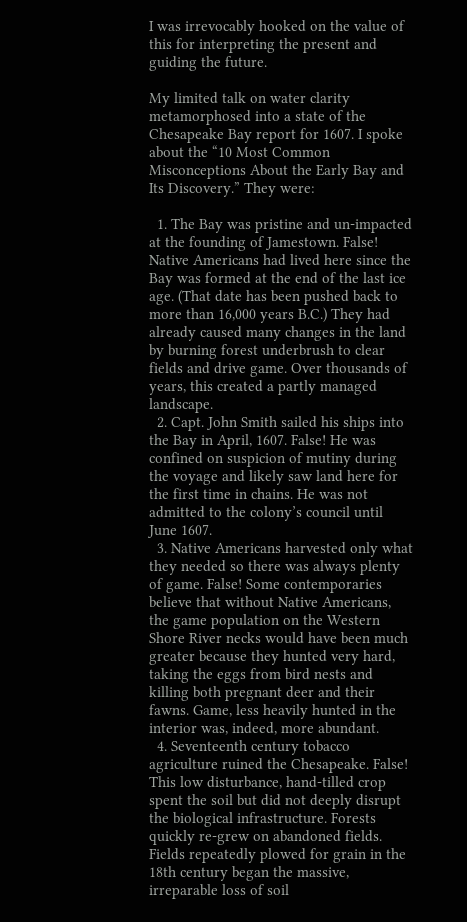I was irrevocably hooked on the value of this for interpreting the present and guiding the future.

My limited talk on water clarity metamorphosed into a state of the Chesapeake Bay report for 1607. I spoke about the “10 Most Common Misconceptions About the Early Bay and Its Discovery.” They were:

  1. The Bay was pristine and un-impacted at the founding of Jamestown. False! Native Americans had lived here since the Bay was formed at the end of the last ice age. (That date has been pushed back to more than 16,000 years B.C.) They had already caused many changes in the land by burning forest underbrush to clear fields and drive game. Over thousands of years, this created a partly managed landscape.
  2. Capt. John Smith sailed his ships into the Bay in April, 1607. False! He was confined on suspicion of mutiny during the voyage and likely saw land here for the first time in chains. He was not admitted to the colony’s council until June 1607.
  3. Native Americans harvested only what they needed so there was always plenty of game. False! Some contemporaries believe that without Native Americans, the game population on the Western Shore River necks would have been much greater because they hunted very hard, taking the eggs from bird nests and killing both pregnant deer and their fawns. Game, less heavily hunted in the interior was, indeed, more abundant.
  4. Seventeenth century tobacco agriculture ruined the Chesapeake. False! This low disturbance, hand-tilled crop spent the soil but did not deeply disrupt the biological infrastructure. Forests quickly re-grew on abandoned fields. Fields repeatedly plowed for grain in the 18th century began the massive, irreparable loss of soil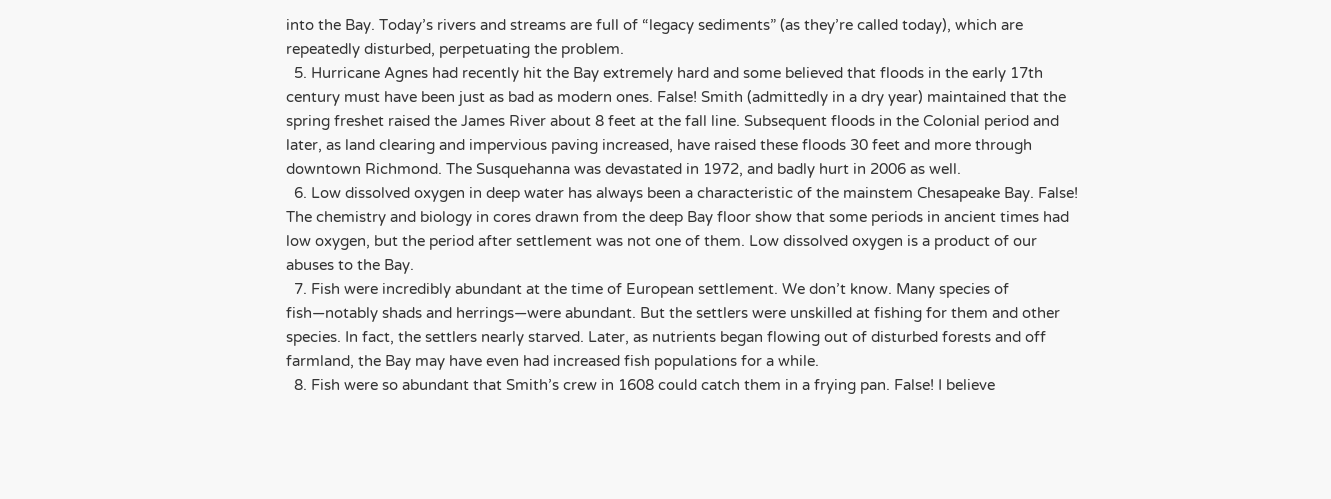into the Bay. Today’s rivers and streams are full of “legacy sediments” (as they’re called today), which are repeatedly disturbed, perpetuating the problem.
  5. Hurricane Agnes had recently hit the Bay extremely hard and some believed that floods in the early 17th century must have been just as bad as modern ones. False! Smith (admittedly in a dry year) maintained that the spring freshet raised the James River about 8 feet at the fall line. Subsequent floods in the Colonial period and later, as land clearing and impervious paving increased, have raised these floods 30 feet and more through downtown Richmond. The Susquehanna was devastated in 1972, and badly hurt in 2006 as well.
  6. Low dissolved oxygen in deep water has always been a characteristic of the mainstem Chesapeake Bay. False! The chemistry and biology in cores drawn from the deep Bay floor show that some periods in ancient times had low oxygen, but the period after settlement was not one of them. Low dissolved oxygen is a product of our abuses to the Bay.
  7. Fish were incredibly abundant at the time of European settlement. We don’t know. Many species of fish—notably shads and herrings—were abundant. But the settlers were unskilled at fishing for them and other species. In fact, the settlers nearly starved. Later, as nutrients began flowing out of disturbed forests and off farmland, the Bay may have even had increased fish populations for a while.
  8. Fish were so abundant that Smith’s crew in 1608 could catch them in a frying pan. False! I believe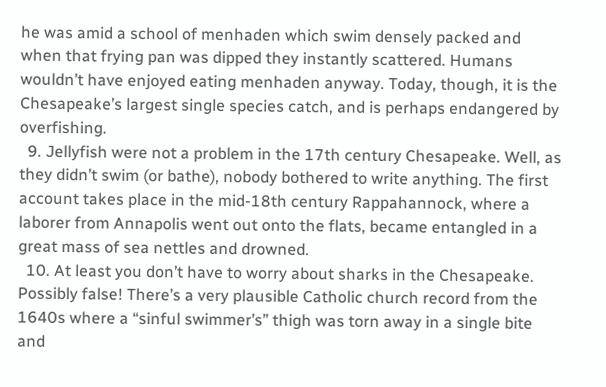he was amid a school of menhaden which swim densely packed and when that frying pan was dipped they instantly scattered. Humans wouldn’t have enjoyed eating menhaden anyway. Today, though, it is the Chesapeake’s largest single species catch, and is perhaps endangered by overfishing.
  9. Jellyfish were not a problem in the 17th century Chesapeake. Well, as they didn’t swim (or bathe), nobody bothered to write anything. The first account takes place in the mid-18th century Rappahannock, where a laborer from Annapolis went out onto the flats, became entangled in a great mass of sea nettles and drowned.
  10. At least you don’t have to worry about sharks in the Chesapeake. Possibly false! There’s a very plausible Catholic church record from the 1640s where a “sinful swimmer’s” thigh was torn away in a single bite and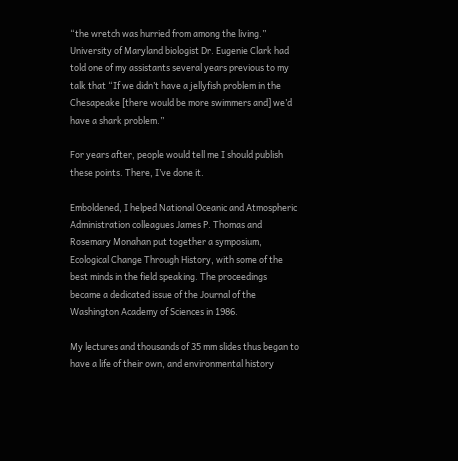“the wretch was hurried from among the living.” University of Maryland biologist Dr. Eugenie Clark had told one of my assistants several years previous to my talk that “If we didn’t have a jellyfish problem in the Chesapeake [there would be more swimmers and] we’d have a shark problem.”

For years after, people would tell me I should publish these points. There, I’ve done it.

Emboldened, I helped National Oceanic and Atmospheric Administration colleagues James P. Thomas and Rosemary Monahan put together a symposium, Ecological Change Through History, with some of the best minds in the field speaking. The proceedings became a dedicated issue of the Journal of the Washington Academy of Sciences in 1986.

My lectures and thousands of 35 mm slides thus began to have a life of their own, and environmental history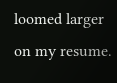loomed larger on my resume.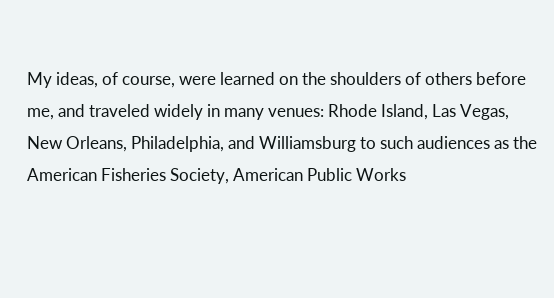My ideas, of course, were learned on the shoulders of others before me, and traveled widely in many venues: Rhode Island, Las Vegas, New Orleans, Philadelphia, and Williamsburg to such audiences as the American Fisheries Society, American Public Works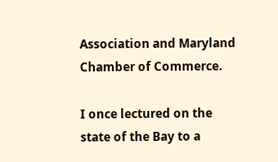Association and Maryland Chamber of Commerce.

I once lectured on the state of the Bay to a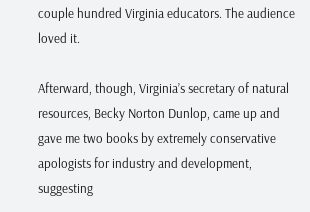couple hundred Virginia educators. The audience loved it.

Afterward, though, Virginia’s secretary of natural resources, Becky Norton Dunlop, came up and gave me two books by extremely conservative apologists for industry and development, suggesting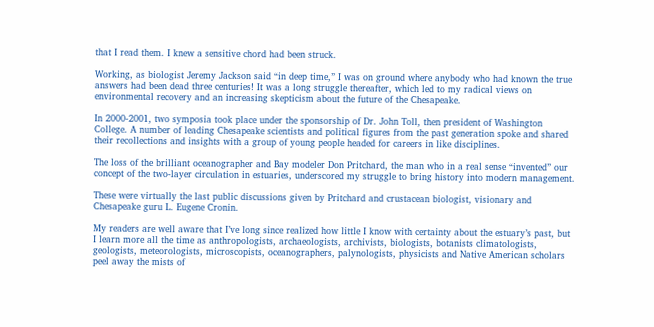that I read them. I knew a sensitive chord had been struck.

Working, as biologist Jeremy Jackson said “in deep time,” I was on ground where anybody who had known the true answers had been dead three centuries! It was a long struggle thereafter, which led to my radical views on environmental recovery and an increasing skepticism about the future of the Chesapeake.

In 2000-2001, two symposia took place under the sponsorship of Dr. John Toll, then president of Washington College. A number of leading Chesapeake scientists and political figures from the past generation spoke and shared their recollections and insights with a group of young people headed for careers in like disciplines.

The loss of the brilliant oceanographer and Bay modeler Don Pritchard, the man who in a real sense “invented” our concept of the two-layer circulation in estuaries, underscored my struggle to bring history into modern management.

These were virtually the last public discussions given by Pritchard and crustacean biologist, visionary and Chesapeake guru L. Eugene Cronin.

My readers are well aware that I’ve long since realized how little I know with certainty about the estuary’s past, but I learn more all the time as anthropologists, archaeologists, archivists, biologists, botanists climatologists, geologists, meteorologists, microscopists, oceanographers, palynologists, physicists and Native American scholars peel away the mists of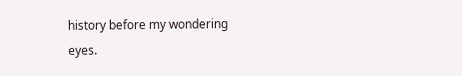history before my wondering eyes.